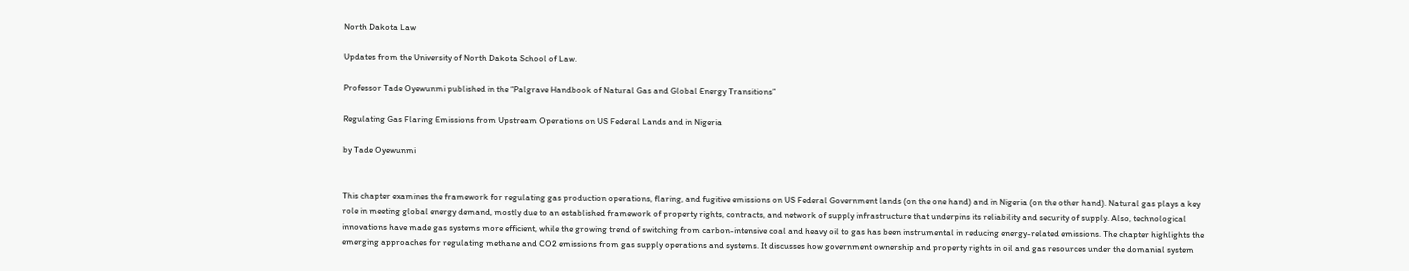North Dakota Law

Updates from the University of North Dakota School of Law.

Professor Tade Oyewunmi published in the “Palgrave Handbook of Natural Gas and Global Energy Transitions”

Regulating Gas Flaring Emissions from Upstream Operations on US Federal Lands and in Nigeria

by Tade Oyewunmi


This chapter examines the framework for regulating gas production operations, flaring, and fugitive emissions on US Federal Government lands (on the one hand) and in Nigeria (on the other hand). Natural gas plays a key role in meeting global energy demand, mostly due to an established framework of property rights, contracts, and network of supply infrastructure that underpins its reliability and security of supply. Also, technological innovations have made gas systems more efficient, while the growing trend of switching from carbon-intensive coal and heavy oil to gas has been instrumental in reducing energy-related emissions. The chapter highlights the emerging approaches for regulating methane and CO2 emissions from gas supply operations and systems. It discusses how government ownership and property rights in oil and gas resources under the domanial system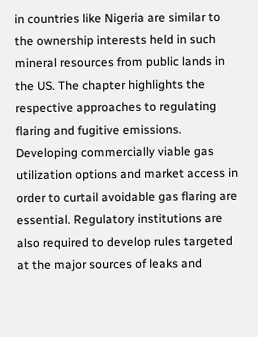in countries like Nigeria are similar to the ownership interests held in such mineral resources from public lands in the US. The chapter highlights the respective approaches to regulating flaring and fugitive emissions. Developing commercially viable gas utilization options and market access in order to curtail avoidable gas flaring are essential. Regulatory institutions are also required to develop rules targeted at the major sources of leaks and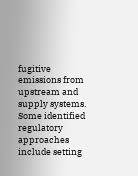fugitive emissions from upstream and supply systems. Some identified regulatory approaches include setting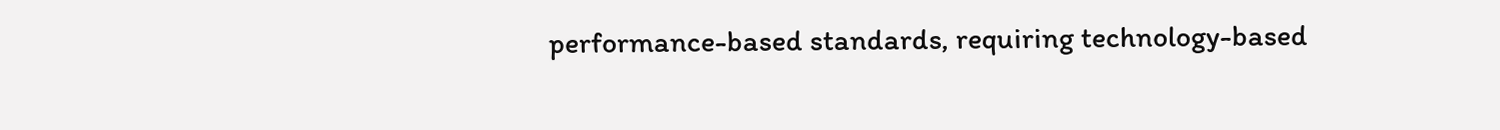performance-based standards, requiring technology-based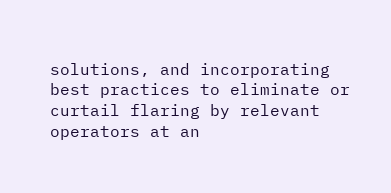solutions, and incorporating best practices to eliminate or curtail flaring by relevant operators at an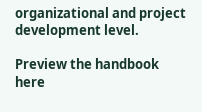organizational and project development level.

Preview the handbook here